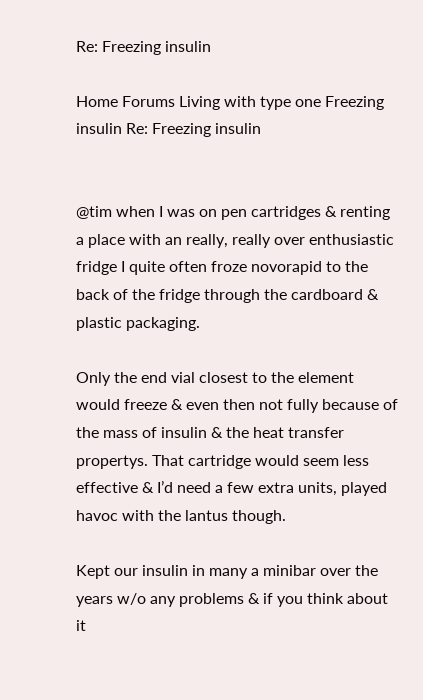Re: Freezing insulin

Home Forums Living with type one Freezing insulin Re: Freezing insulin


@tim when I was on pen cartridges & renting a place with an really, really over enthusiastic fridge I quite often froze novorapid to the back of the fridge through the cardboard & plastic packaging.

Only the end vial closest to the element would freeze & even then not fully because of the mass of insulin & the heat transfer propertys. That cartridge would seem less effective & I’d need a few extra units, played havoc with the lantus though.

Kept our insulin in many a minibar over the years w/o any problems & if you think about it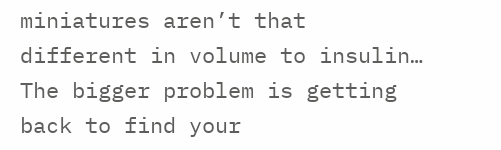miniatures aren’t that different in volume to insulin… The bigger problem is getting back to find your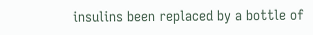insulins been replaced by a bottle of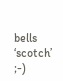bells ‘scotch’ ;-)